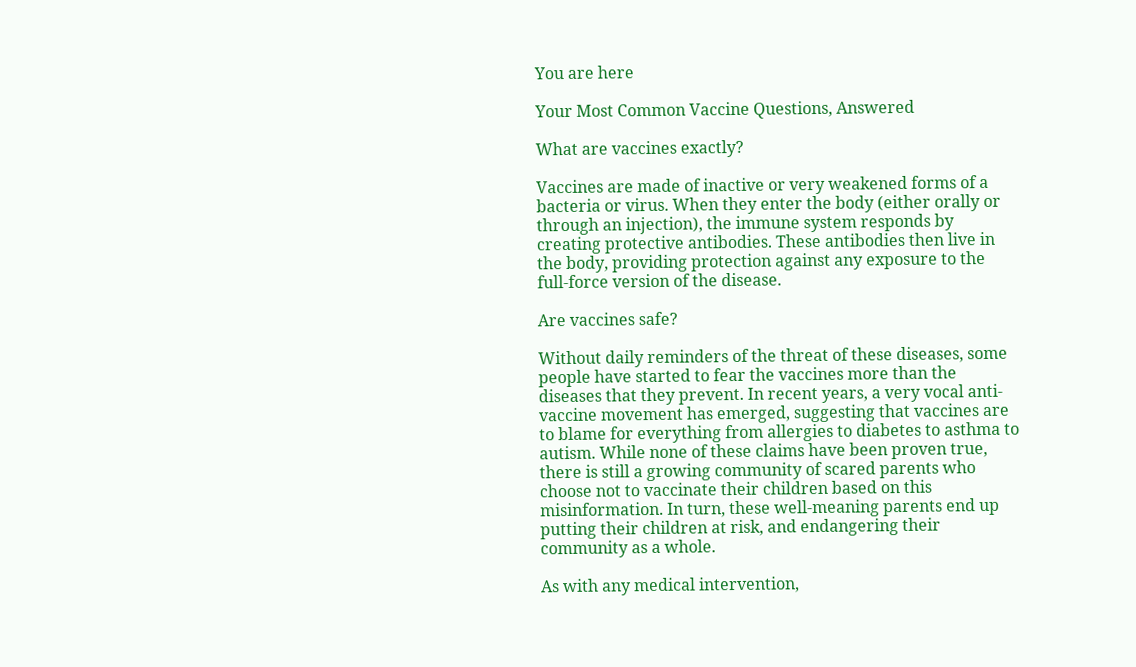You are here

Your Most Common Vaccine Questions, Answered

What are vaccines exactly?

Vaccines are made of inactive or very weakened forms of a bacteria or virus. When they enter the body (either orally or through an injection), the immune system responds by creating protective antibodies. These antibodies then live in the body, providing protection against any exposure to the full-force version of the disease.

Are vaccines safe?

Without daily reminders of the threat of these diseases, some people have started to fear the vaccines more than the diseases that they prevent. In recent years, a very vocal anti-vaccine movement has emerged, suggesting that vaccines are to blame for everything from allergies to diabetes to asthma to autism. While none of these claims have been proven true, there is still a growing community of scared parents who choose not to vaccinate their children based on this misinformation. In turn, these well-meaning parents end up putting their children at risk, and endangering their community as a whole.

As with any medical intervention,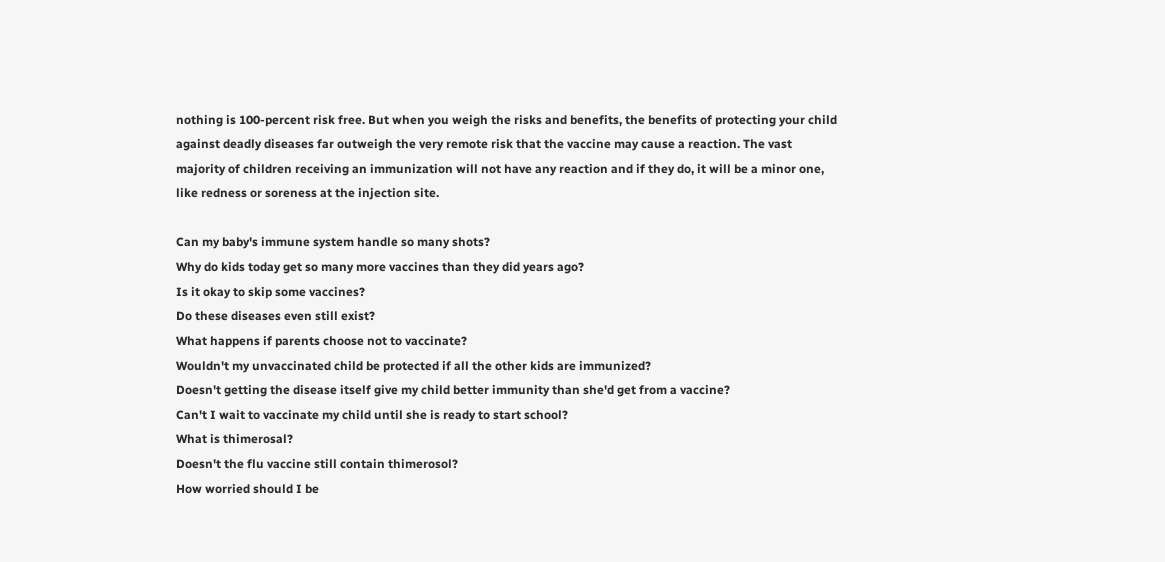nothing is 100-percent risk free. But when you weigh the risks and benefits, the benefits of protecting your child against deadly diseases far outweigh the very remote risk that the vaccine may cause a reaction. The vast majority of children receiving an immunization will not have any reaction and if they do, it will be a minor one, like redness or soreness at the injection site.

Can my baby's immune system handle so many shots?
Why do kids today get so many more vaccines than they did years ago?
Is it okay to skip some vaccines?
Do these diseases even still exist?
What happens if parents choose not to vaccinate?
Wouldn't my unvaccinated child be protected if all the other kids are immunized?
Doesn't getting the disease itself give my child better immunity than she'd get from a vaccine?
Can't I wait to vaccinate my child until she is ready to start school?
What is thimerosal?
Doesn't the flu vaccine still contain thimerosol?
How worried should I be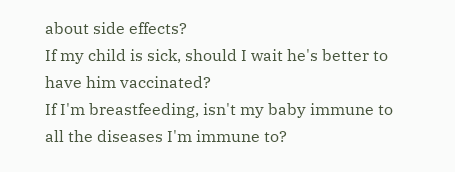about side effects?
If my child is sick, should I wait he's better to have him vaccinated?
If I'm breastfeeding, isn't my baby immune to all the diseases I'm immune to?